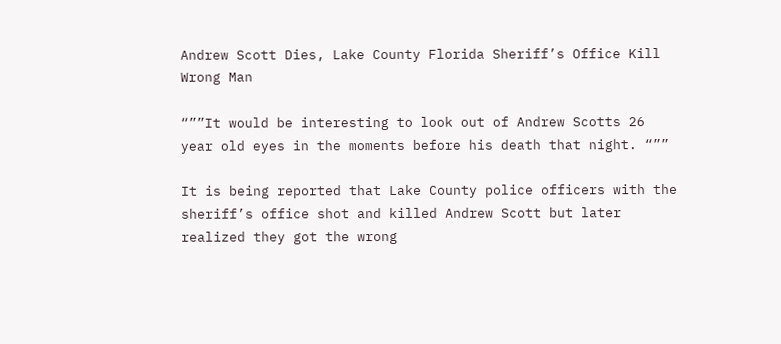Andrew Scott Dies, Lake County Florida Sheriff’s Office Kill Wrong Man

“””It would be interesting to look out of Andrew Scotts 26 year old eyes in the moments before his death that night. “””

It is being reported that Lake County police officers with the sheriff’s office shot and killed Andrew Scott but later realized they got the wrong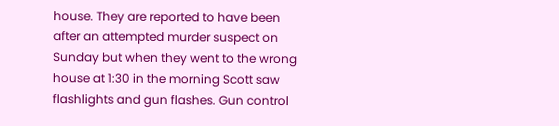house. They are reported to have been after an attempted murder suspect on Sunday but when they went to the wrong house at 1:30 in the morning Scott saw flashlights and gun flashes. Gun control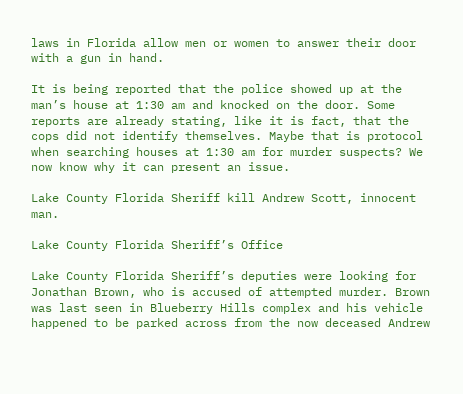laws in Florida allow men or women to answer their door with a gun in hand.

It is being reported that the police showed up at the man’s house at 1:30 am and knocked on the door. Some reports are already stating, like it is fact, that the cops did not identify themselves. Maybe that is protocol when searching houses at 1:30 am for murder suspects? We now know why it can present an issue.

Lake County Florida Sheriff kill Andrew Scott, innocent man.

Lake County Florida Sheriff’s Office

Lake County Florida Sheriff’s deputies were looking for Jonathan Brown, who is accused of attempted murder. Brown was last seen in Blueberry Hills complex and his vehicle happened to be parked across from the now deceased Andrew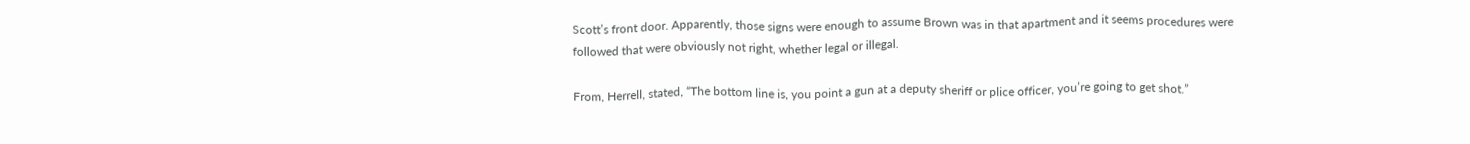Scott’s front door. Apparently, those signs were enough to assume Brown was in that apartment and it seems procedures were followed that were obviously not right, whether legal or illegal.

From, Herrell, stated, “The bottom line is, you point a gun at a deputy sheriff or plice officer, you’re going to get shot.”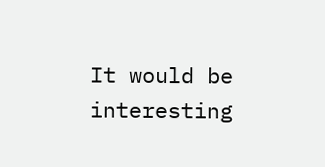It would be interesting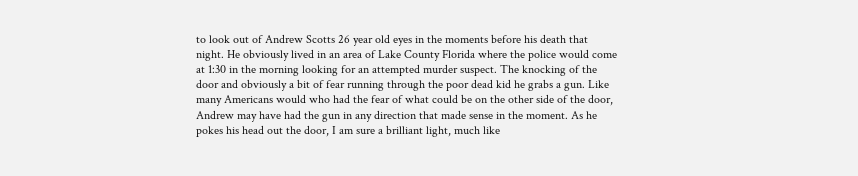to look out of Andrew Scotts 26 year old eyes in the moments before his death that night. He obviously lived in an area of Lake County Florida where the police would come at 1:30 in the morning looking for an attempted murder suspect. The knocking of the door and obviously a bit of fear running through the poor dead kid he grabs a gun. Like many Americans would who had the fear of what could be on the other side of the door, Andrew may have had the gun in any direction that made sense in the moment. As he pokes his head out the door, I am sure a brilliant light, much like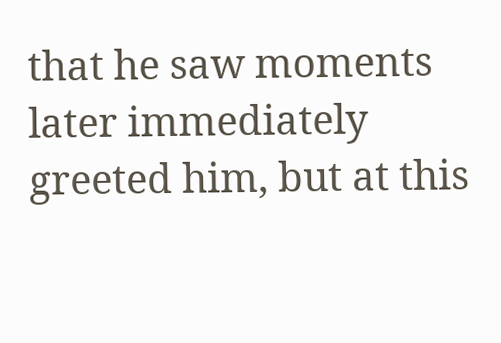that he saw moments later immediately greeted him, but at this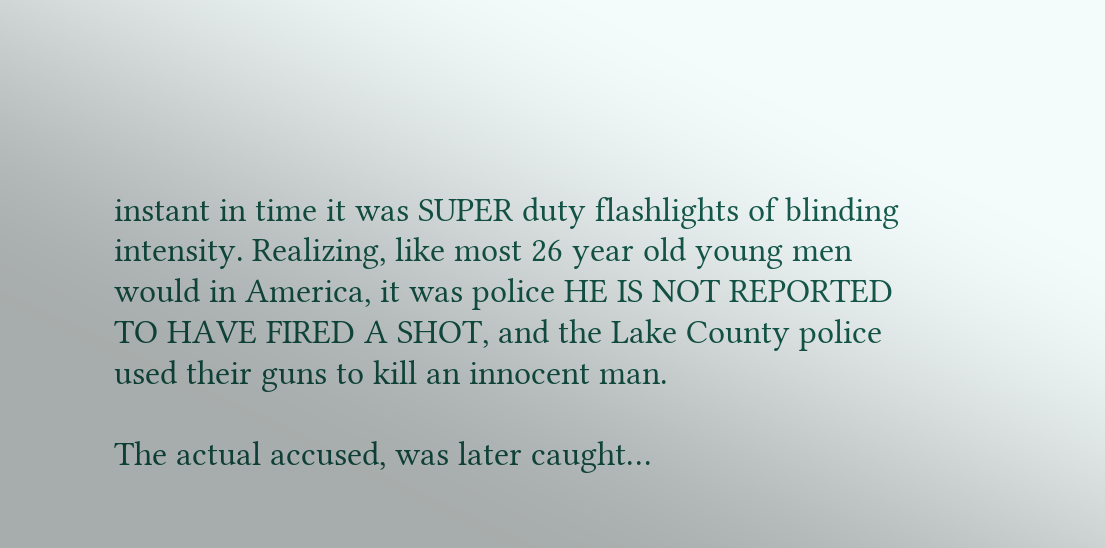instant in time it was SUPER duty flashlights of blinding intensity. Realizing, like most 26 year old young men would in America, it was police HE IS NOT REPORTED TO HAVE FIRED A SHOT, and the Lake County police used their guns to kill an innocent man.

The actual accused, was later caught…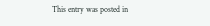This entry was posted in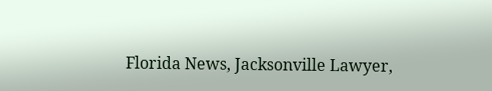Florida News, Jacksonville Lawyer,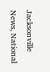Jacksonville News, National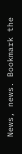News, news. Bookmark the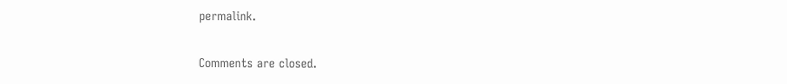permalink.

Comments are closed.